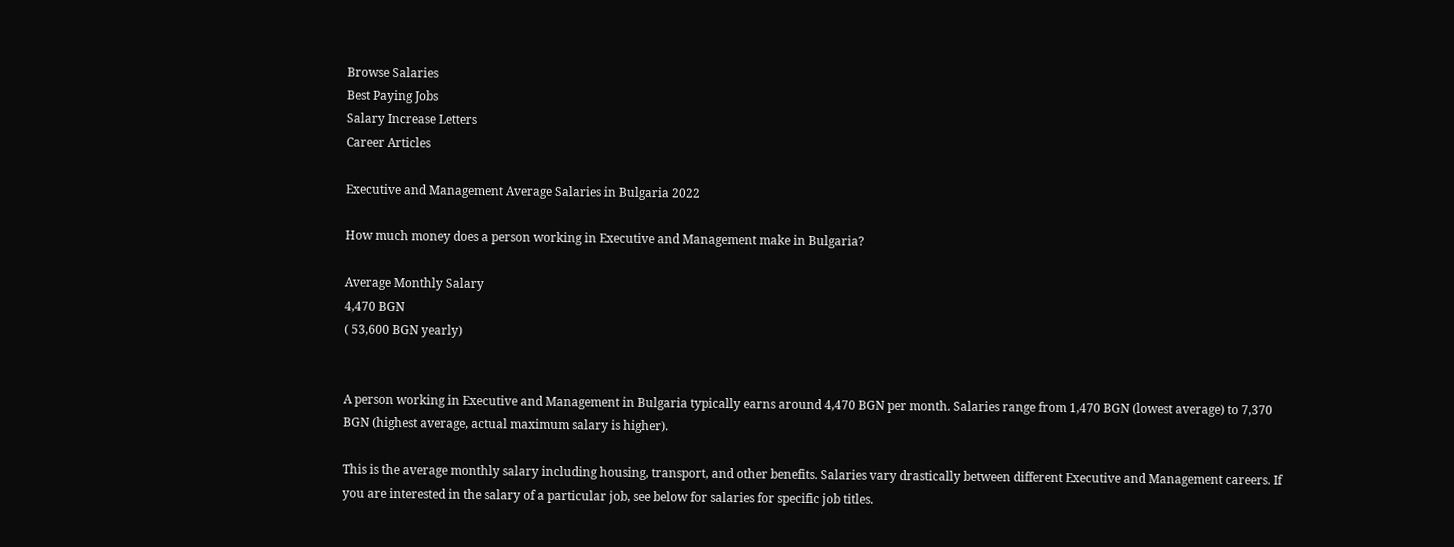Browse Salaries
Best Paying Jobs
Salary Increase Letters
Career Articles

Executive and Management Average Salaries in Bulgaria 2022

How much money does a person working in Executive and Management make in Bulgaria?

Average Monthly Salary
4,470 BGN
( 53,600 BGN yearly)


A person working in Executive and Management in Bulgaria typically earns around 4,470 BGN per month. Salaries range from 1,470 BGN (lowest average) to 7,370 BGN (highest average, actual maximum salary is higher).

This is the average monthly salary including housing, transport, and other benefits. Salaries vary drastically between different Executive and Management careers. If you are interested in the salary of a particular job, see below for salaries for specific job titles.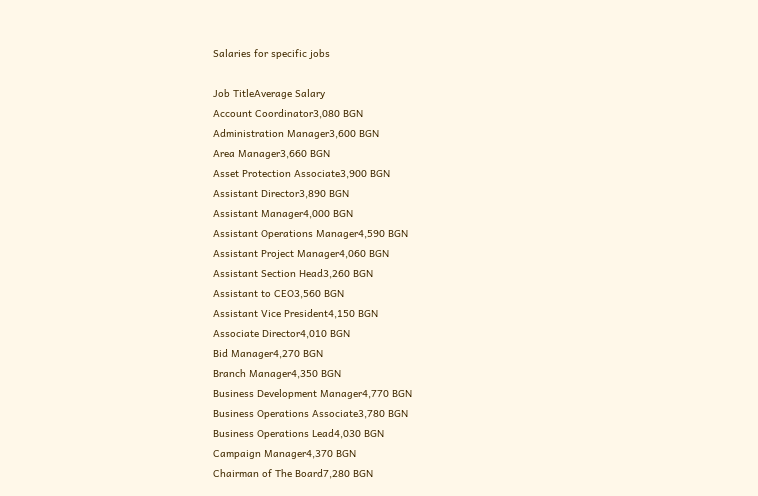Salaries for specific jobs

Job TitleAverage Salary
Account Coordinator3,080 BGN
Administration Manager3,600 BGN
Area Manager3,660 BGN
Asset Protection Associate3,900 BGN
Assistant Director3,890 BGN
Assistant Manager4,000 BGN
Assistant Operations Manager4,590 BGN
Assistant Project Manager4,060 BGN
Assistant Section Head3,260 BGN
Assistant to CEO3,560 BGN
Assistant Vice President4,150 BGN
Associate Director4,010 BGN
Bid Manager4,270 BGN
Branch Manager4,350 BGN
Business Development Manager4,770 BGN
Business Operations Associate3,780 BGN
Business Operations Lead4,030 BGN
Campaign Manager4,370 BGN
Chairman of The Board7,280 BGN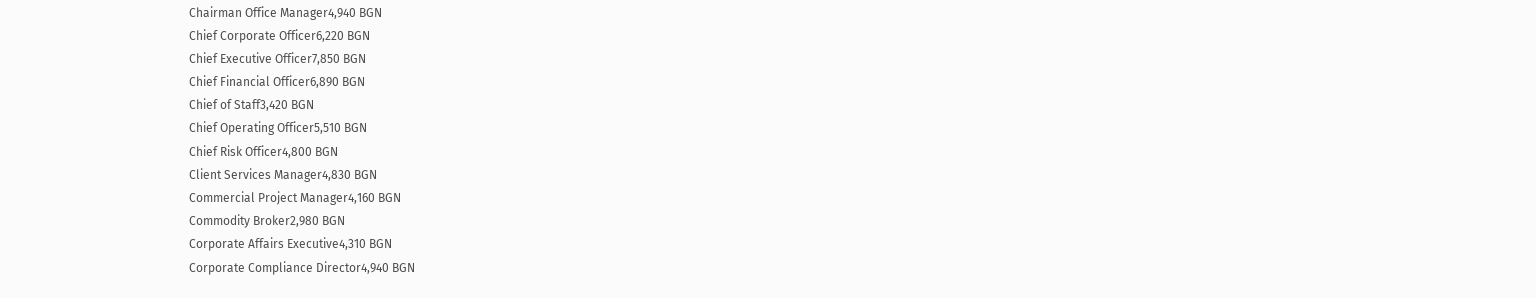Chairman Office Manager4,940 BGN
Chief Corporate Officer6,220 BGN
Chief Executive Officer7,850 BGN
Chief Financial Officer6,890 BGN
Chief of Staff3,420 BGN
Chief Operating Officer5,510 BGN
Chief Risk Officer4,800 BGN
Client Services Manager4,830 BGN
Commercial Project Manager4,160 BGN
Commodity Broker2,980 BGN
Corporate Affairs Executive4,310 BGN
Corporate Compliance Director4,940 BGN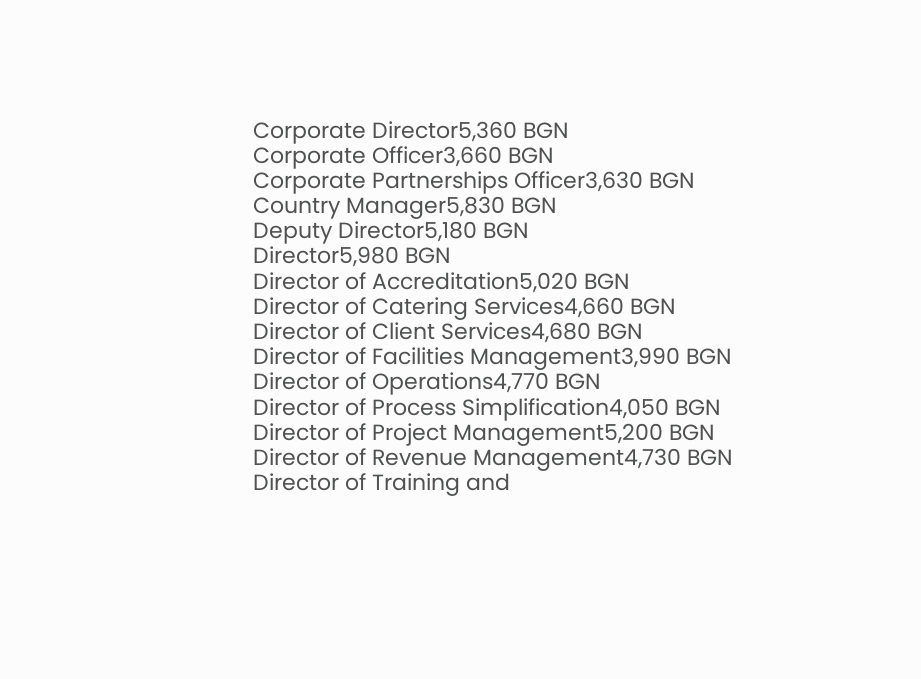Corporate Director5,360 BGN
Corporate Officer3,660 BGN
Corporate Partnerships Officer3,630 BGN
Country Manager5,830 BGN
Deputy Director5,180 BGN
Director5,980 BGN
Director of Accreditation5,020 BGN
Director of Catering Services4,660 BGN
Director of Client Services4,680 BGN
Director of Facilities Management3,990 BGN
Director of Operations4,770 BGN
Director of Process Simplification4,050 BGN
Director of Project Management5,200 BGN
Director of Revenue Management4,730 BGN
Director of Training and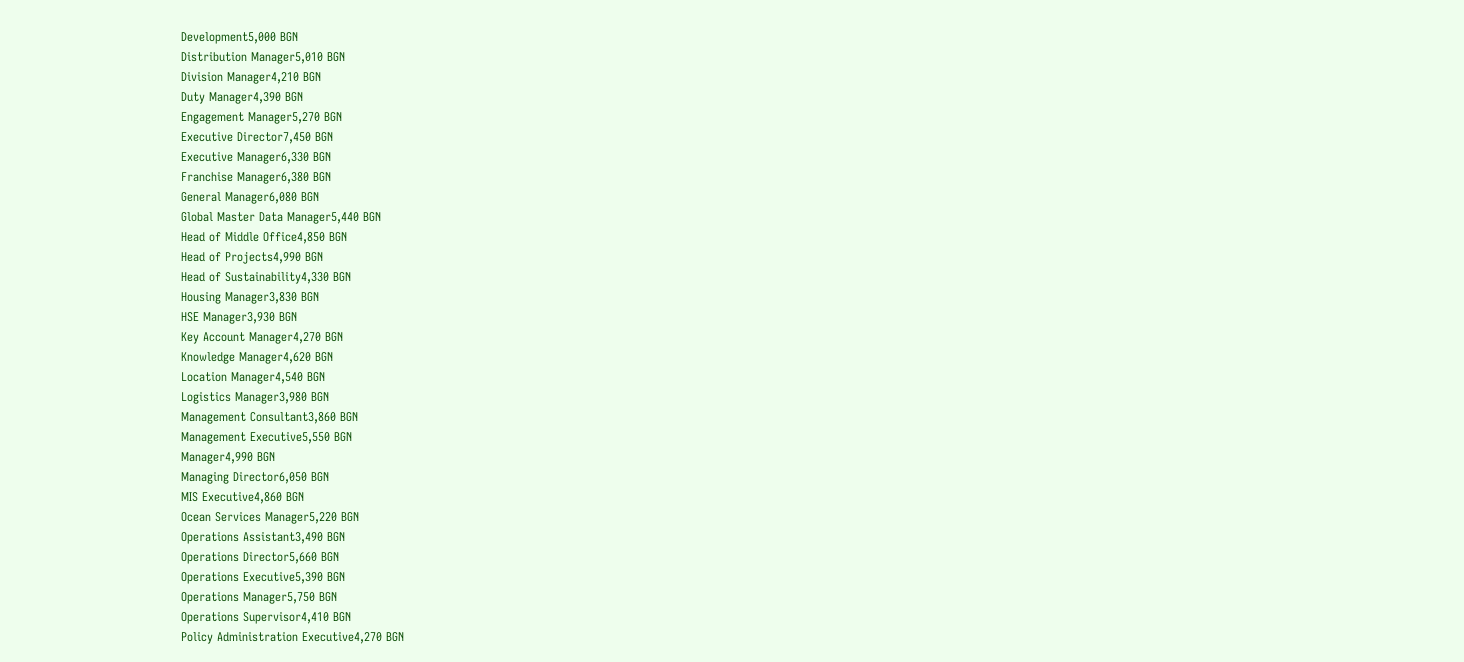Development5,000 BGN
Distribution Manager5,010 BGN
Division Manager4,210 BGN
Duty Manager4,390 BGN
Engagement Manager5,270 BGN
Executive Director7,450 BGN
Executive Manager6,330 BGN
Franchise Manager6,380 BGN
General Manager6,080 BGN
Global Master Data Manager5,440 BGN
Head of Middle Office4,850 BGN
Head of Projects4,990 BGN
Head of Sustainability4,330 BGN
Housing Manager3,830 BGN
HSE Manager3,930 BGN
Key Account Manager4,270 BGN
Knowledge Manager4,620 BGN
Location Manager4,540 BGN
Logistics Manager3,980 BGN
Management Consultant3,860 BGN
Management Executive5,550 BGN
Manager4,990 BGN
Managing Director6,050 BGN
MIS Executive4,860 BGN
Ocean Services Manager5,220 BGN
Operations Assistant3,490 BGN
Operations Director5,660 BGN
Operations Executive5,390 BGN
Operations Manager5,750 BGN
Operations Supervisor4,410 BGN
Policy Administration Executive4,270 BGN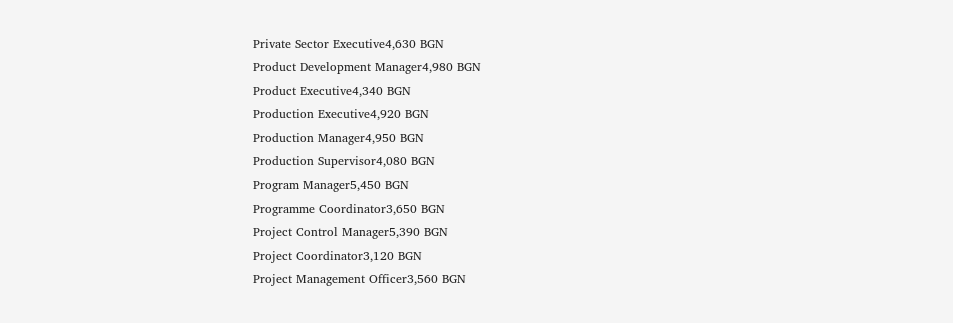Private Sector Executive4,630 BGN
Product Development Manager4,980 BGN
Product Executive4,340 BGN
Production Executive4,920 BGN
Production Manager4,950 BGN
Production Supervisor4,080 BGN
Program Manager5,450 BGN
Programme Coordinator3,650 BGN
Project Control Manager5,390 BGN
Project Coordinator3,120 BGN
Project Management Officer3,560 BGN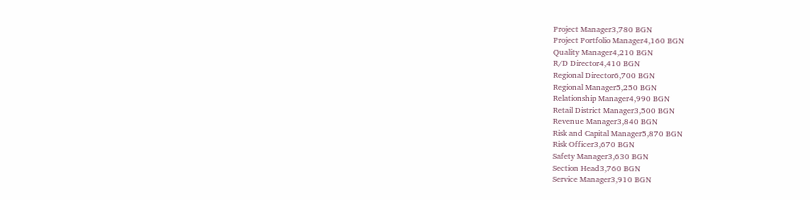Project Manager3,780 BGN
Project Portfolio Manager4,160 BGN
Quality Manager4,210 BGN
R/D Director4,410 BGN
Regional Director6,700 BGN
Regional Manager5,250 BGN
Relationship Manager4,990 BGN
Retail District Manager3,500 BGN
Revenue Manager3,840 BGN
Risk and Capital Manager5,870 BGN
Risk Officer3,670 BGN
Safety Manager3,630 BGN
Section Head3,760 BGN
Service Manager3,910 BGN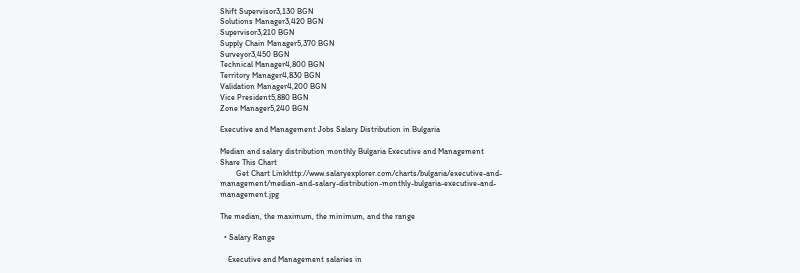Shift Supervisor3,130 BGN
Solutions Manager3,420 BGN
Supervisor3,210 BGN
Supply Chain Manager5,370 BGN
Surveyor3,450 BGN
Technical Manager4,800 BGN
Territory Manager4,830 BGN
Validation Manager4,200 BGN
Vice President5,880 BGN
Zone Manager5,240 BGN

Executive and Management Jobs Salary Distribution in Bulgaria

Median and salary distribution monthly Bulgaria Executive and Management
Share This Chart
        Get Chart Linkhttp://www.salaryexplorer.com/charts/bulgaria/executive-and-management/median-and-salary-distribution-monthly-bulgaria-executive-and-management.jpg

The median, the maximum, the minimum, and the range

  • Salary Range

    Executive and Management salaries in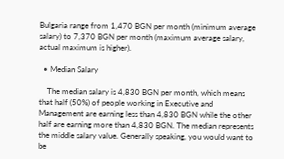Bulgaria range from 1,470 BGN per month (minimum average salary) to 7,370 BGN per month (maximum average salary, actual maximum is higher).

  • Median Salary

    The median salary is 4,830 BGN per month, which means that half (50%) of people working in Executive and Management are earning less than 4,830 BGN while the other half are earning more than 4,830 BGN. The median represents the middle salary value. Generally speaking, you would want to be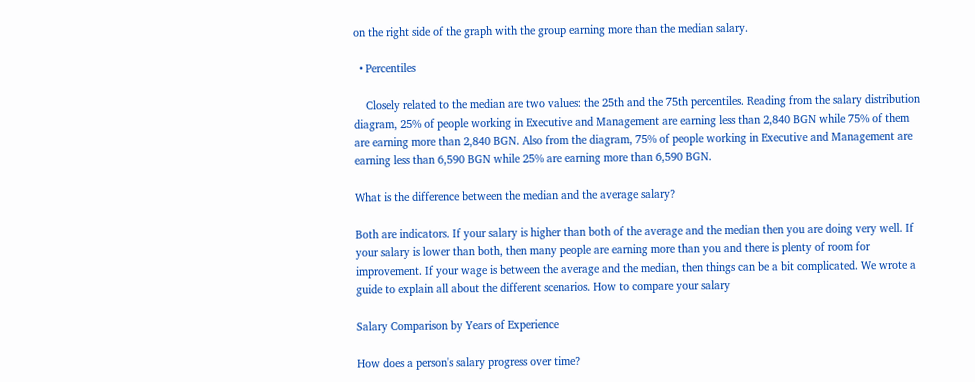on the right side of the graph with the group earning more than the median salary.

  • Percentiles

    Closely related to the median are two values: the 25th and the 75th percentiles. Reading from the salary distribution diagram, 25% of people working in Executive and Management are earning less than 2,840 BGN while 75% of them are earning more than 2,840 BGN. Also from the diagram, 75% of people working in Executive and Management are earning less than 6,590 BGN while 25% are earning more than 6,590 BGN.

What is the difference between the median and the average salary?

Both are indicators. If your salary is higher than both of the average and the median then you are doing very well. If your salary is lower than both, then many people are earning more than you and there is plenty of room for improvement. If your wage is between the average and the median, then things can be a bit complicated. We wrote a guide to explain all about the different scenarios. How to compare your salary

Salary Comparison by Years of Experience

How does a person's salary progress over time?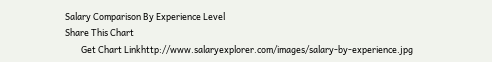Salary Comparison By Experience Level
Share This Chart
        Get Chart Linkhttp://www.salaryexplorer.com/images/salary-by-experience.jpg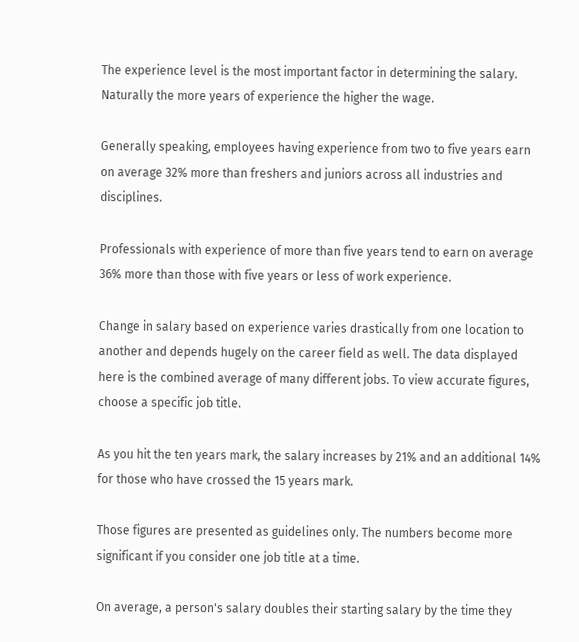The experience level is the most important factor in determining the salary. Naturally the more years of experience the higher the wage.

Generally speaking, employees having experience from two to five years earn on average 32% more than freshers and juniors across all industries and disciplines.

Professionals with experience of more than five years tend to earn on average 36% more than those with five years or less of work experience.

Change in salary based on experience varies drastically from one location to another and depends hugely on the career field as well. The data displayed here is the combined average of many different jobs. To view accurate figures, choose a specific job title.

As you hit the ten years mark, the salary increases by 21% and an additional 14% for those who have crossed the 15 years mark.

Those figures are presented as guidelines only. The numbers become more significant if you consider one job title at a time.

On average, a person's salary doubles their starting salary by the time they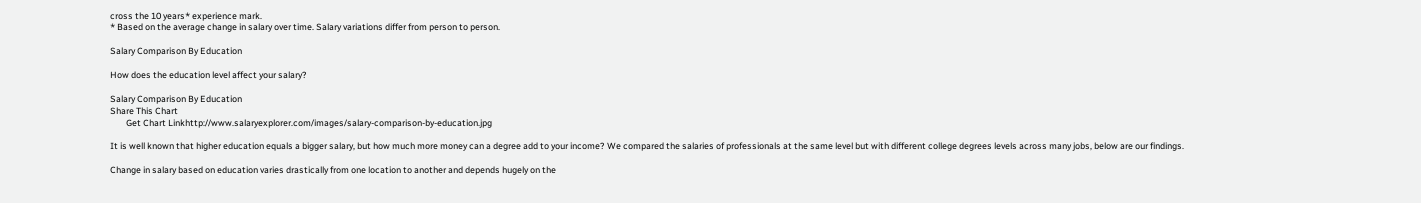cross the 10 years* experience mark.
* Based on the average change in salary over time. Salary variations differ from person to person.

Salary Comparison By Education

How does the education level affect your salary?

Salary Comparison By Education
Share This Chart
        Get Chart Linkhttp://www.salaryexplorer.com/images/salary-comparison-by-education.jpg

It is well known that higher education equals a bigger salary, but how much more money can a degree add to your income? We compared the salaries of professionals at the same level but with different college degrees levels across many jobs, below are our findings.

Change in salary based on education varies drastically from one location to another and depends hugely on the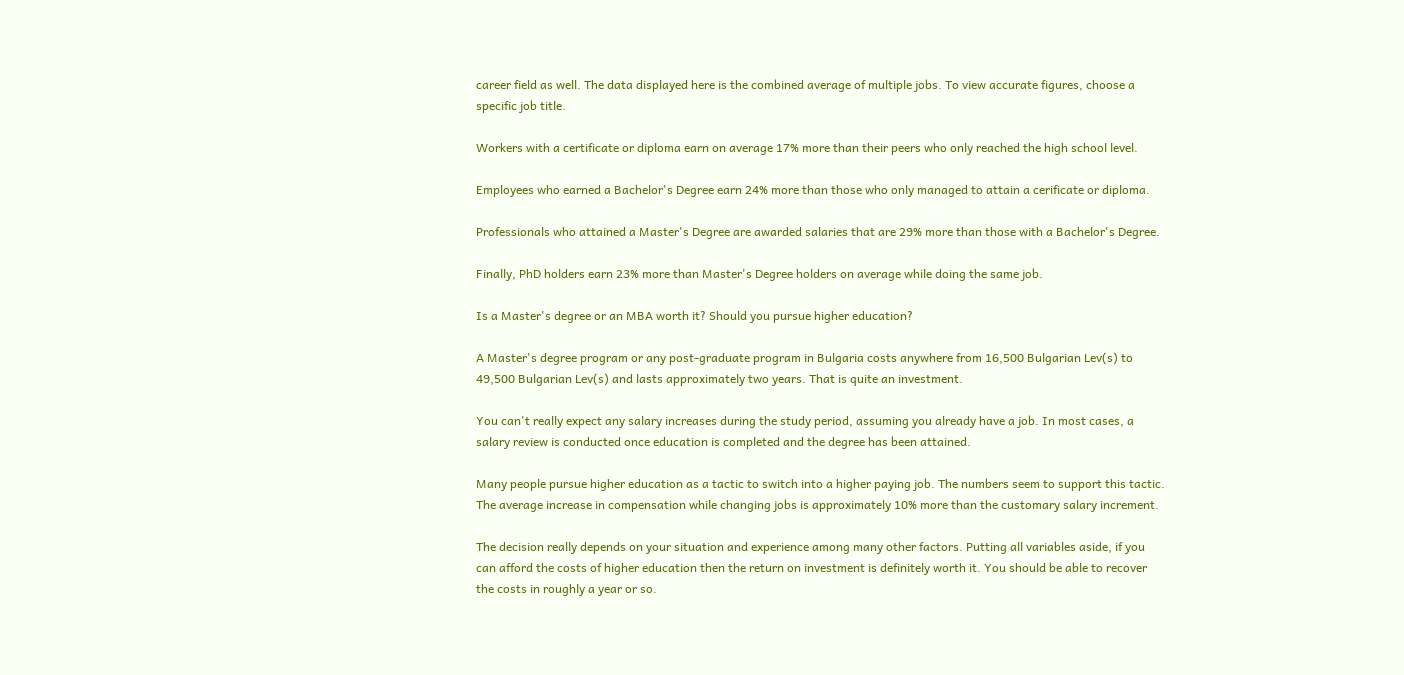career field as well. The data displayed here is the combined average of multiple jobs. To view accurate figures, choose a specific job title.

Workers with a certificate or diploma earn on average 17% more than their peers who only reached the high school level.

Employees who earned a Bachelor's Degree earn 24% more than those who only managed to attain a cerificate or diploma.

Professionals who attained a Master's Degree are awarded salaries that are 29% more than those with a Bachelor's Degree.

Finally, PhD holders earn 23% more than Master's Degree holders on average while doing the same job.

Is a Master's degree or an MBA worth it? Should you pursue higher education?

A Master's degree program or any post-graduate program in Bulgaria costs anywhere from 16,500 Bulgarian Lev(s) to 49,500 Bulgarian Lev(s) and lasts approximately two years. That is quite an investment.

You can't really expect any salary increases during the study period, assuming you already have a job. In most cases, a salary review is conducted once education is completed and the degree has been attained.

Many people pursue higher education as a tactic to switch into a higher paying job. The numbers seem to support this tactic. The average increase in compensation while changing jobs is approximately 10% more than the customary salary increment.

The decision really depends on your situation and experience among many other factors. Putting all variables aside, if you can afford the costs of higher education then the return on investment is definitely worth it. You should be able to recover the costs in roughly a year or so.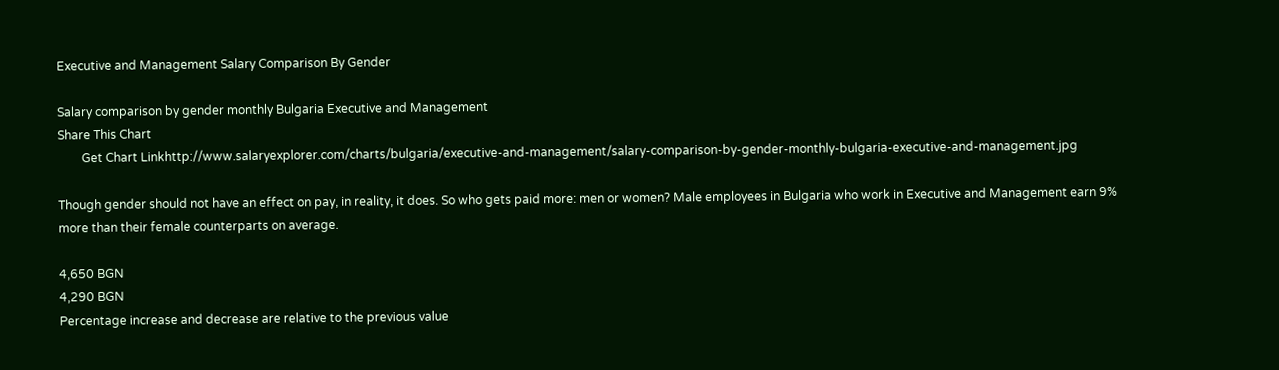Executive and Management Salary Comparison By Gender

Salary comparison by gender monthly Bulgaria Executive and Management
Share This Chart
        Get Chart Linkhttp://www.salaryexplorer.com/charts/bulgaria/executive-and-management/salary-comparison-by-gender-monthly-bulgaria-executive-and-management.jpg

Though gender should not have an effect on pay, in reality, it does. So who gets paid more: men or women? Male employees in Bulgaria who work in Executive and Management earn 9% more than their female counterparts on average.

4,650 BGN
4,290 BGN
Percentage increase and decrease are relative to the previous value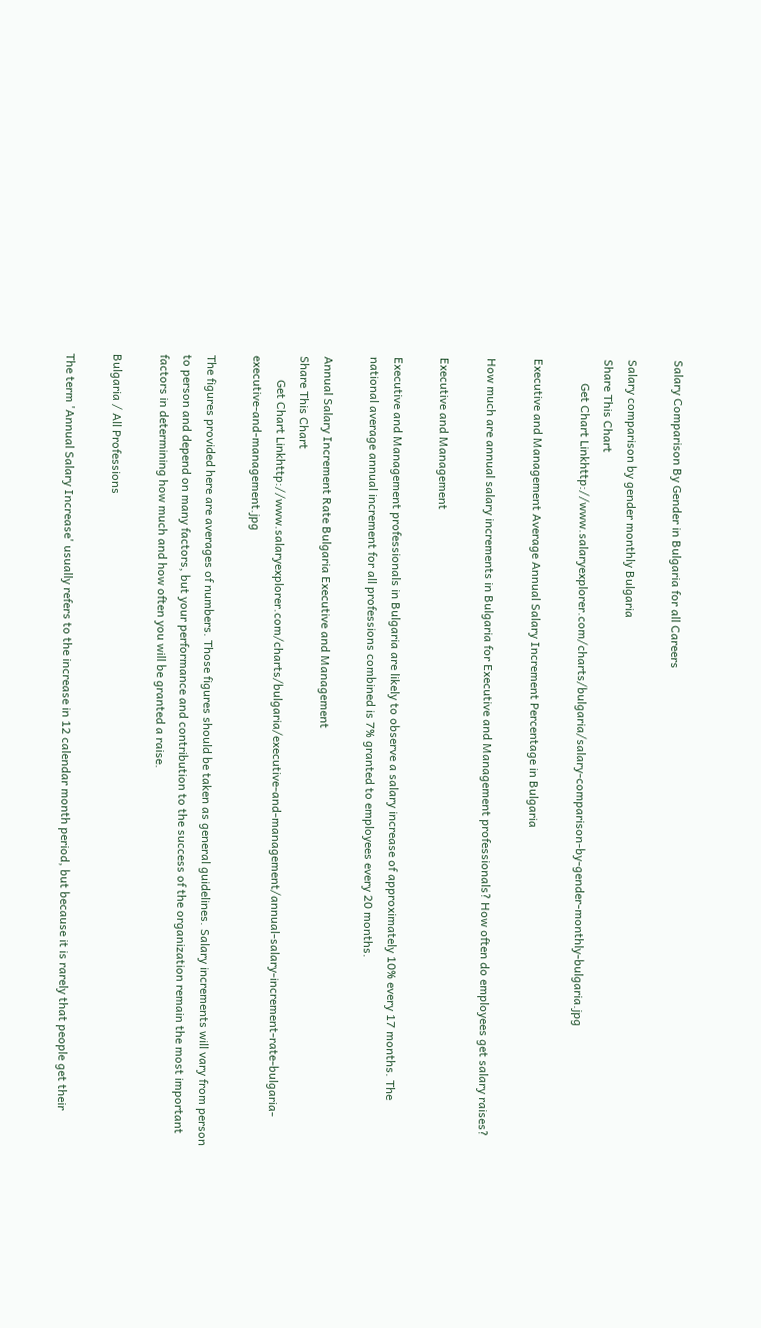Salary Comparison By Gender in Bulgaria for all Careers

Salary comparison by gender monthly Bulgaria
Share This Chart
        Get Chart Linkhttp://www.salaryexplorer.com/charts/bulgaria/salary-comparison-by-gender-monthly-bulgaria.jpg

Executive and Management Average Annual Salary Increment Percentage in Bulgaria

How much are annual salary increments in Bulgaria for Executive and Management professionals? How often do employees get salary raises?

Executive and Management

Executive and Management professionals in Bulgaria are likely to observe a salary increase of approximately 10% every 17 months. The national average annual increment for all professions combined is 7% granted to employees every 20 months.

Annual Salary Increment Rate Bulgaria Executive and Management
Share This Chart
        Get Chart Linkhttp://www.salaryexplorer.com/charts/bulgaria/executive-and-management/annual-salary-increment-rate-bulgaria-executive-and-management.jpg

The figures provided here are averages of numbers. Those figures should be taken as general guidelines. Salary increments will vary from person to person and depend on many factors, but your performance and contribution to the success of the organization remain the most important factors in determining how much and how often you will be granted a raise.

Bulgaria / All Professions

The term 'Annual Salary Increase' usually refers to the increase in 12 calendar month period, but because it is rarely that people get their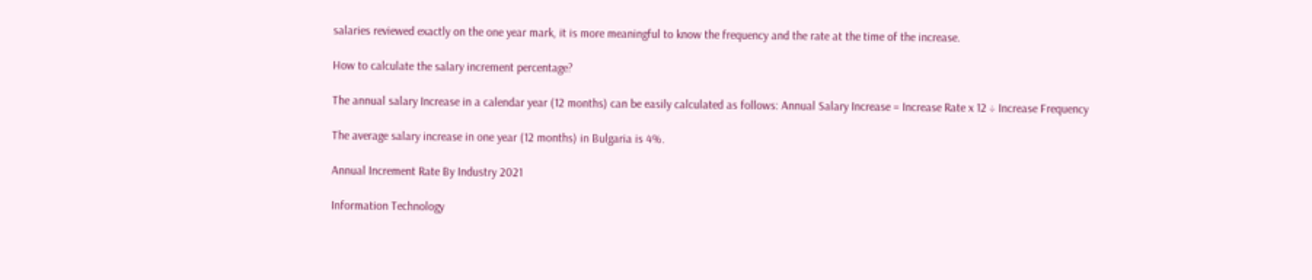salaries reviewed exactly on the one year mark, it is more meaningful to know the frequency and the rate at the time of the increase.

How to calculate the salary increment percentage?

The annual salary Increase in a calendar year (12 months) can be easily calculated as follows: Annual Salary Increase = Increase Rate x 12 ÷ Increase Frequency

The average salary increase in one year (12 months) in Bulgaria is 4%.

Annual Increment Rate By Industry 2021

Information Technology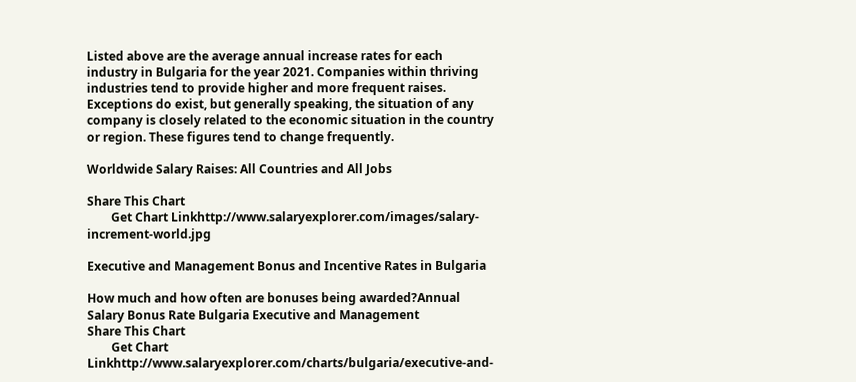Listed above are the average annual increase rates for each industry in Bulgaria for the year 2021. Companies within thriving industries tend to provide higher and more frequent raises. Exceptions do exist, but generally speaking, the situation of any company is closely related to the economic situation in the country or region. These figures tend to change frequently.

Worldwide Salary Raises: All Countries and All Jobs

Share This Chart
        Get Chart Linkhttp://www.salaryexplorer.com/images/salary-increment-world.jpg

Executive and Management Bonus and Incentive Rates in Bulgaria

How much and how often are bonuses being awarded?Annual Salary Bonus Rate Bulgaria Executive and Management
Share This Chart
        Get Chart Linkhttp://www.salaryexplorer.com/charts/bulgaria/executive-and-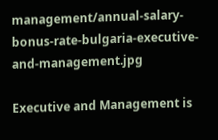management/annual-salary-bonus-rate-bulgaria-executive-and-management.jpg

Executive and Management is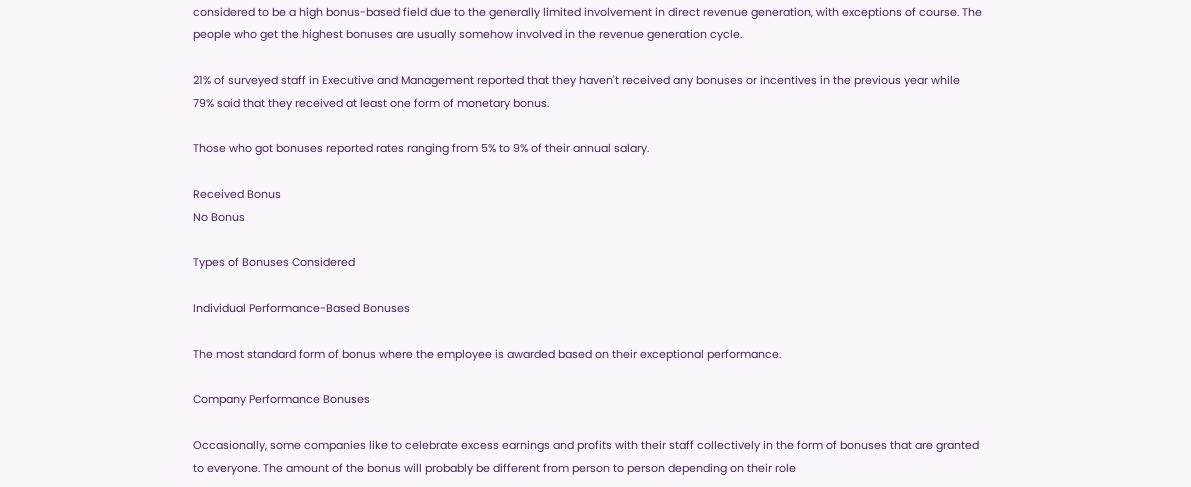considered to be a high bonus-based field due to the generally limited involvement in direct revenue generation, with exceptions of course. The people who get the highest bonuses are usually somehow involved in the revenue generation cycle.

21% of surveyed staff in Executive and Management reported that they haven't received any bonuses or incentives in the previous year while 79% said that they received at least one form of monetary bonus.

Those who got bonuses reported rates ranging from 5% to 9% of their annual salary.

Received Bonus
No Bonus

Types of Bonuses Considered

Individual Performance-Based Bonuses

The most standard form of bonus where the employee is awarded based on their exceptional performance.

Company Performance Bonuses

Occasionally, some companies like to celebrate excess earnings and profits with their staff collectively in the form of bonuses that are granted to everyone. The amount of the bonus will probably be different from person to person depending on their role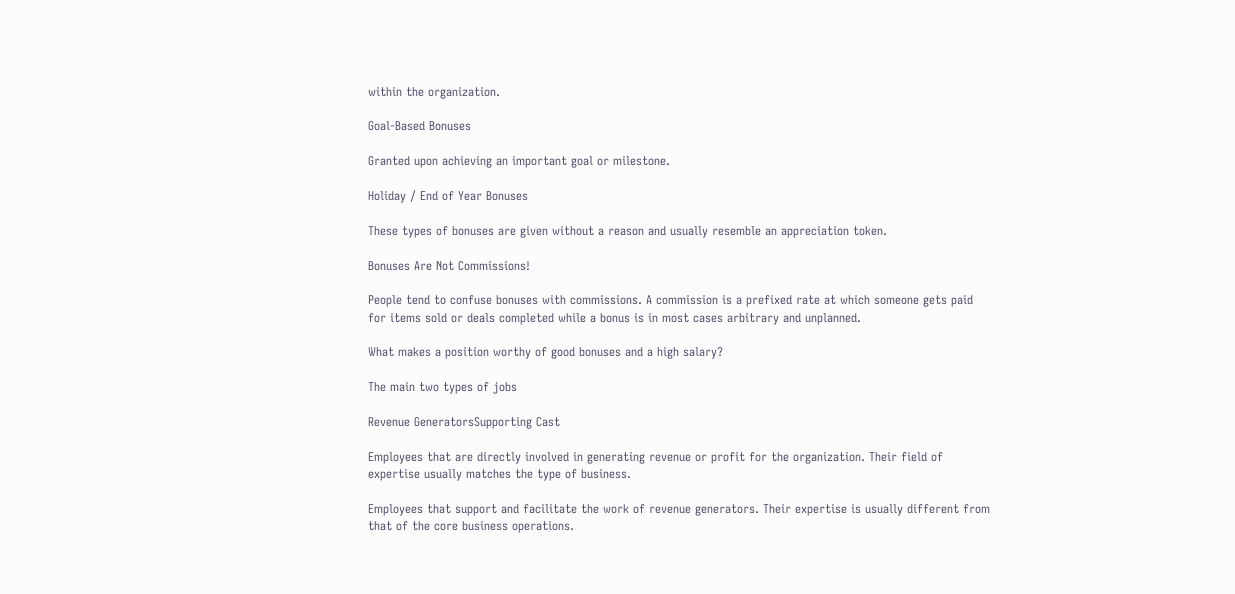within the organization.

Goal-Based Bonuses

Granted upon achieving an important goal or milestone.

Holiday / End of Year Bonuses

These types of bonuses are given without a reason and usually resemble an appreciation token.

Bonuses Are Not Commissions!

People tend to confuse bonuses with commissions. A commission is a prefixed rate at which someone gets paid for items sold or deals completed while a bonus is in most cases arbitrary and unplanned.

What makes a position worthy of good bonuses and a high salary?

The main two types of jobs

Revenue GeneratorsSupporting Cast

Employees that are directly involved in generating revenue or profit for the organization. Their field of expertise usually matches the type of business.

Employees that support and facilitate the work of revenue generators. Their expertise is usually different from that of the core business operations.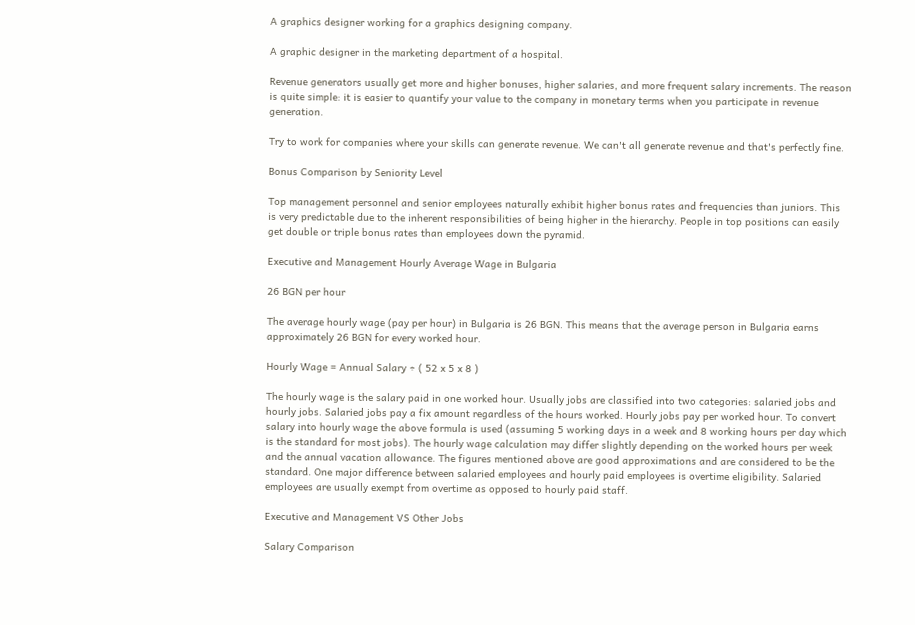A graphics designer working for a graphics designing company.

A graphic designer in the marketing department of a hospital.

Revenue generators usually get more and higher bonuses, higher salaries, and more frequent salary increments. The reason is quite simple: it is easier to quantify your value to the company in monetary terms when you participate in revenue generation.

Try to work for companies where your skills can generate revenue. We can't all generate revenue and that's perfectly fine.

Bonus Comparison by Seniority Level

Top management personnel and senior employees naturally exhibit higher bonus rates and frequencies than juniors. This is very predictable due to the inherent responsibilities of being higher in the hierarchy. People in top positions can easily get double or triple bonus rates than employees down the pyramid.

Executive and Management Hourly Average Wage in Bulgaria

26 BGN per hour

The average hourly wage (pay per hour) in Bulgaria is 26 BGN. This means that the average person in Bulgaria earns approximately 26 BGN for every worked hour.

Hourly Wage = Annual Salary ÷ ( 52 x 5 x 8 )

The hourly wage is the salary paid in one worked hour. Usually jobs are classified into two categories: salaried jobs and hourly jobs. Salaried jobs pay a fix amount regardless of the hours worked. Hourly jobs pay per worked hour. To convert salary into hourly wage the above formula is used (assuming 5 working days in a week and 8 working hours per day which is the standard for most jobs). The hourly wage calculation may differ slightly depending on the worked hours per week and the annual vacation allowance. The figures mentioned above are good approximations and are considered to be the standard. One major difference between salaried employees and hourly paid employees is overtime eligibility. Salaried employees are usually exempt from overtime as opposed to hourly paid staff.

Executive and Management VS Other Jobs

Salary Comparison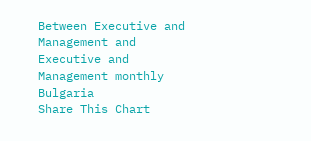Between Executive and Management and Executive and Management monthly Bulgaria
Share This Chart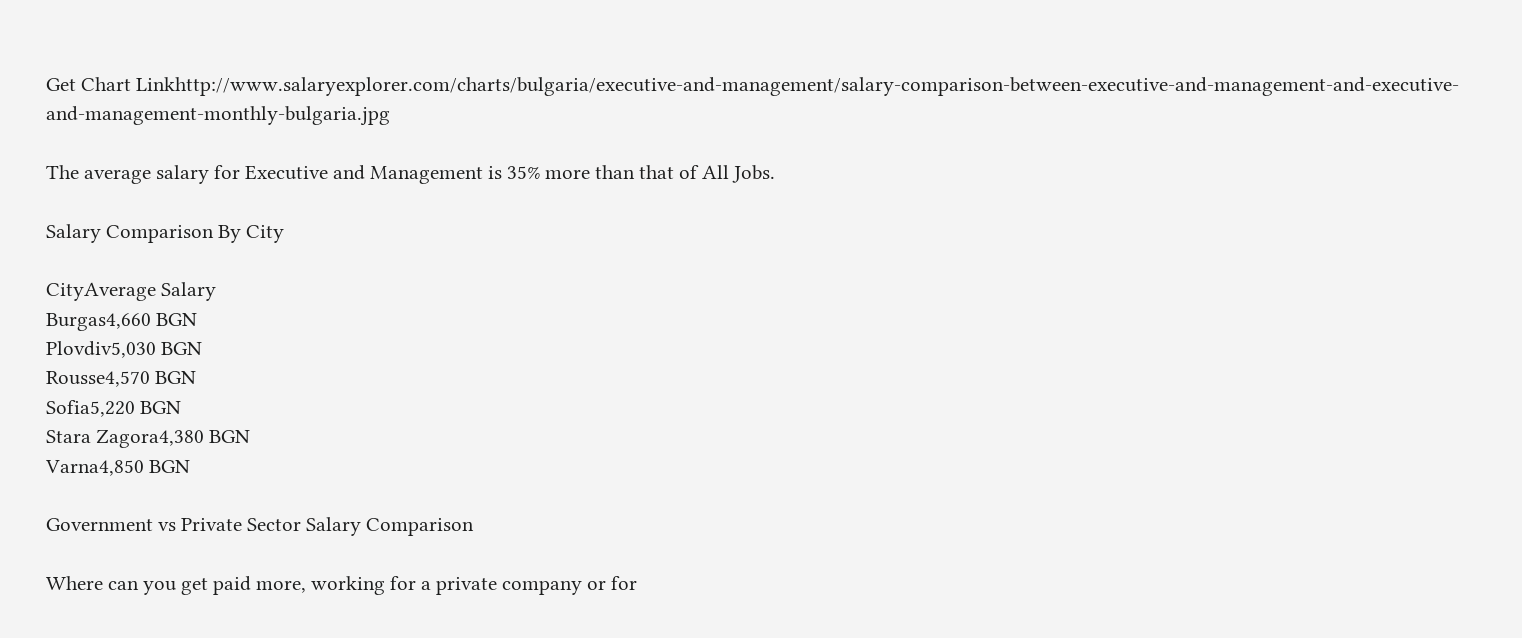Get Chart Linkhttp://www.salaryexplorer.com/charts/bulgaria/executive-and-management/salary-comparison-between-executive-and-management-and-executive-and-management-monthly-bulgaria.jpg

The average salary for Executive and Management is 35% more than that of All Jobs.

Salary Comparison By City

CityAverage Salary
Burgas4,660 BGN
Plovdiv5,030 BGN
Rousse4,570 BGN
Sofia5,220 BGN
Stara Zagora4,380 BGN
Varna4,850 BGN

Government vs Private Sector Salary Comparison

Where can you get paid more, working for a private company or for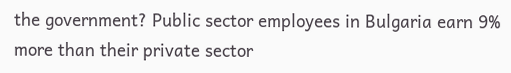the government? Public sector employees in Bulgaria earn 9% more than their private sector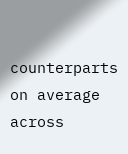counterparts on average across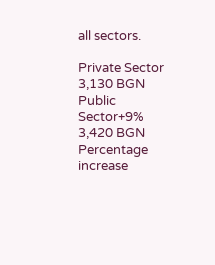all sectors.

Private Sector
3,130 BGN
Public Sector+9%
3,420 BGN
Percentage increase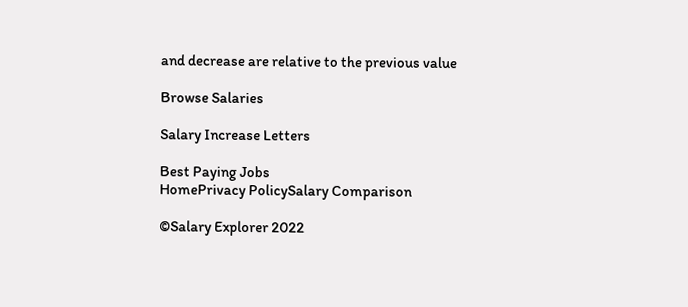and decrease are relative to the previous value

Browse Salaries

Salary Increase Letters

Best Paying Jobs
HomePrivacy PolicySalary Comparison

©Salary Explorer 2022